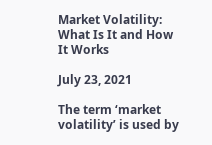Market Volatility: What Is It and How It Works

July 23, 2021

The term ‘market volatility’ is used by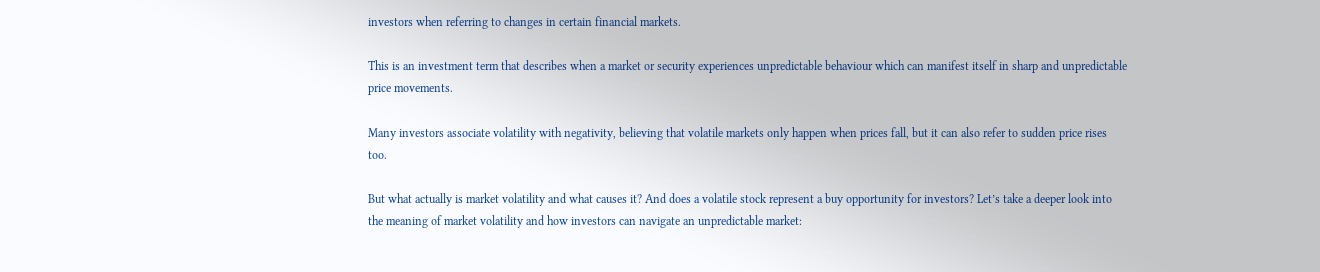investors when referring to changes in certain financial markets.

This is an investment term that describes when a market or security experiences unpredictable behaviour which can manifest itself in sharp and unpredictable price movements.

Many investors associate volatility with negativity, believing that volatile markets only happen when prices fall, but it can also refer to sudden price rises too.

But what actually is market volatility and what causes it? And does a volatile stock represent a buy opportunity for investors? Let’s take a deeper look into the meaning of market volatility and how investors can navigate an unpredictable market: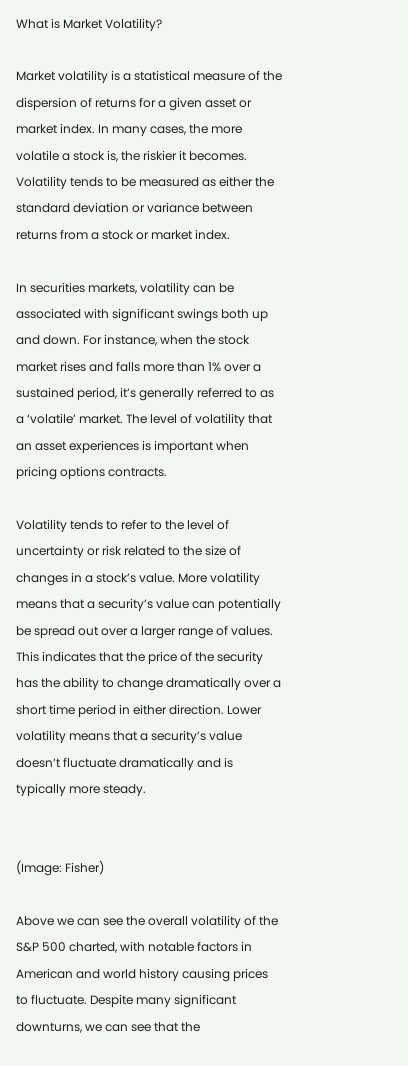What is Market Volatility?

Market volatility is a statistical measure of the dispersion of returns for a given asset or market index. In many cases, the more volatile a stock is, the riskier it becomes. Volatility tends to be measured as either the standard deviation or variance between returns from a stock or market index.

In securities markets, volatility can be associated with significant swings both up and down. For instance, when the stock market rises and falls more than 1% over a sustained period, it’s generally referred to as a ‘volatile’ market. The level of volatility that an asset experiences is important when pricing options contracts.

Volatility tends to refer to the level of uncertainty or risk related to the size of changes in a stock’s value. More volatility means that a security’s value can potentially be spread out over a larger range of values. This indicates that the price of the security has the ability to change dramatically over a short time period in either direction. Lower volatility means that a security’s value doesn’t fluctuate dramatically and is typically more steady.


(Image: Fisher)

Above we can see the overall volatility of the S&P 500 charted, with notable factors in American and world history causing prices to fluctuate. Despite many significant downturns, we can see that the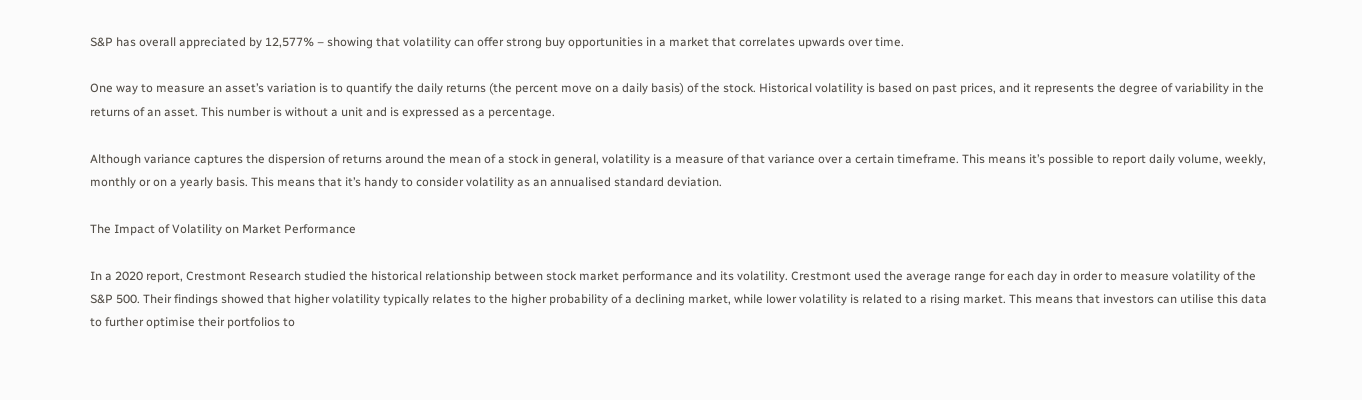S&P has overall appreciated by 12,577% – showing that volatility can offer strong buy opportunities in a market that correlates upwards over time.

One way to measure an asset’s variation is to quantify the daily returns (the percent move on a daily basis) of the stock. Historical volatility is based on past prices, and it represents the degree of variability in the returns of an asset. This number is without a unit and is expressed as a percentage.

Although variance captures the dispersion of returns around the mean of a stock in general, volatility is a measure of that variance over a certain timeframe. This means it’s possible to report daily volume, weekly, monthly or on a yearly basis. This means that it’s handy to consider volatility as an annualised standard deviation.

The Impact of Volatility on Market Performance

In a 2020 report, Crestmont Research studied the historical relationship between stock market performance and its volatility. Crestmont used the average range for each day in order to measure volatility of the S&P 500. Their findings showed that higher volatility typically relates to the higher probability of a declining market, while lower volatility is related to a rising market. This means that investors can utilise this data to further optimise their portfolios to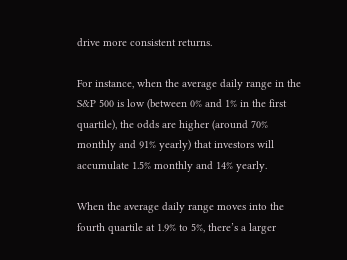drive more consistent returns.

For instance, when the average daily range in the S&P 500 is low (between 0% and 1% in the first quartile), the odds are higher (around 70% monthly and 91% yearly) that investors will accumulate 1.5% monthly and 14% yearly.

When the average daily range moves into the fourth quartile at 1.9% to 5%, there’s a larger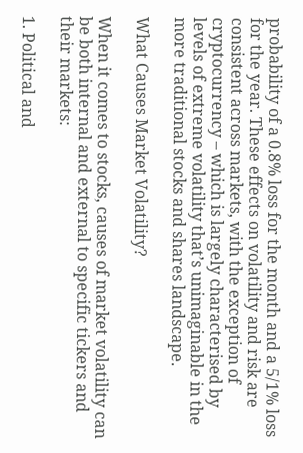probability of a 0.8% loss for the month and a 5/1% loss for the year. These effects on volatility and risk are consistent across markets, with the exception of cryptocurrency – which is largely characterised by levels of extreme volatility that’s unimaginable in the more traditional stocks and shares landscape.

What Causes Market Volatility?

When it comes to stocks, causes of market volatility can be both internal and external to specific tickers and their markets:

1. Political and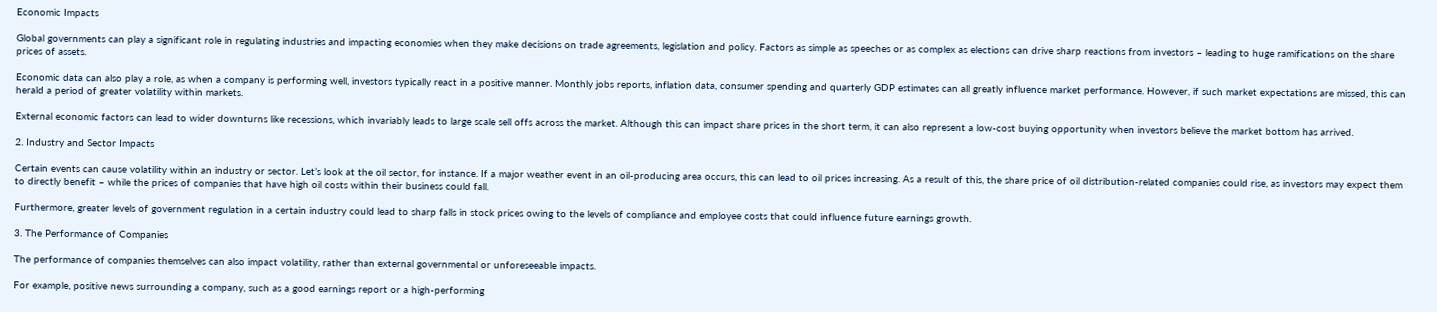Economic Impacts

Global governments can play a significant role in regulating industries and impacting economies when they make decisions on trade agreements, legislation and policy. Factors as simple as speeches or as complex as elections can drive sharp reactions from investors – leading to huge ramifications on the share prices of assets.

Economic data can also play a role, as when a company is performing well, investors typically react in a positive manner. Monthly jobs reports, inflation data, consumer spending and quarterly GDP estimates can all greatly influence market performance. However, if such market expectations are missed, this can herald a period of greater volatility within markets.

External economic factors can lead to wider downturns like recessions, which invariably leads to large scale sell offs across the market. Although this can impact share prices in the short term, it can also represent a low-cost buying opportunity when investors believe the market bottom has arrived.

2. Industry and Sector Impacts

Certain events can cause volatility within an industry or sector. Let’s look at the oil sector, for instance. If a major weather event in an oil-producing area occurs, this can lead to oil prices increasing. As a result of this, the share price of oil distribution-related companies could rise, as investors may expect them to directly benefit – while the prices of companies that have high oil costs within their business could fall.

Furthermore, greater levels of government regulation in a certain industry could lead to sharp falls in stock prices owing to the levels of compliance and employee costs that could influence future earnings growth.

3. The Performance of Companies

The performance of companies themselves can also impact volatility, rather than external governmental or unforeseeable impacts.

For example, positive news surrounding a company, such as a good earnings report or a high-performing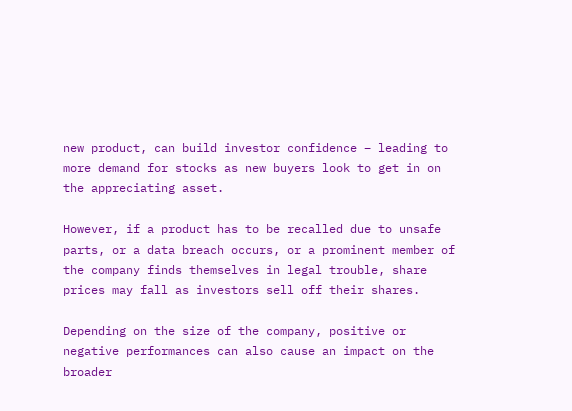new product, can build investor confidence – leading to more demand for stocks as new buyers look to get in on the appreciating asset.

However, if a product has to be recalled due to unsafe parts, or a data breach occurs, or a prominent member of the company finds themselves in legal trouble, share prices may fall as investors sell off their shares.

Depending on the size of the company, positive or negative performances can also cause an impact on the broader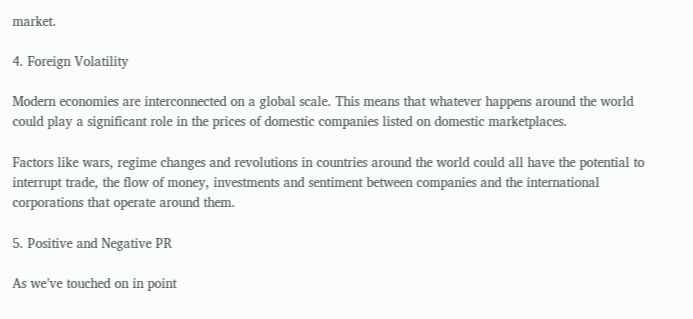market.

4. Foreign Volatility

Modern economies are interconnected on a global scale. This means that whatever happens around the world could play a significant role in the prices of domestic companies listed on domestic marketplaces.

Factors like wars, regime changes and revolutions in countries around the world could all have the potential to interrupt trade, the flow of money, investments and sentiment between companies and the international corporations that operate around them.

5. Positive and Negative PR

As we’ve touched on in point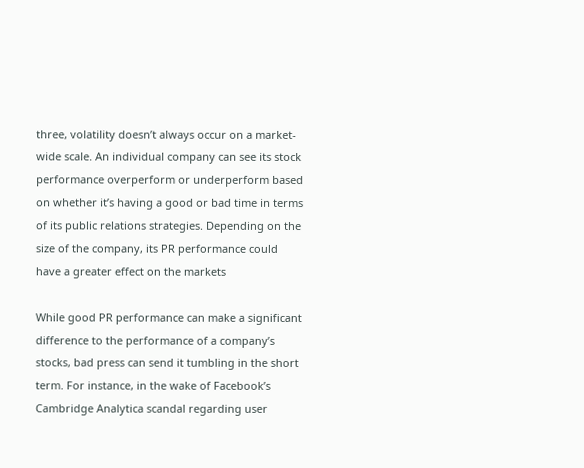three, volatility doesn’t always occur on a market-wide scale. An individual company can see its stock performance overperform or underperform based on whether it’s having a good or bad time in terms of its public relations strategies. Depending on the size of the company, its PR performance could have a greater effect on the markets

While good PR performance can make a significant difference to the performance of a company’s stocks, bad press can send it tumbling in the short term. For instance, in the wake of Facebook’s Cambridge Analytica scandal regarding user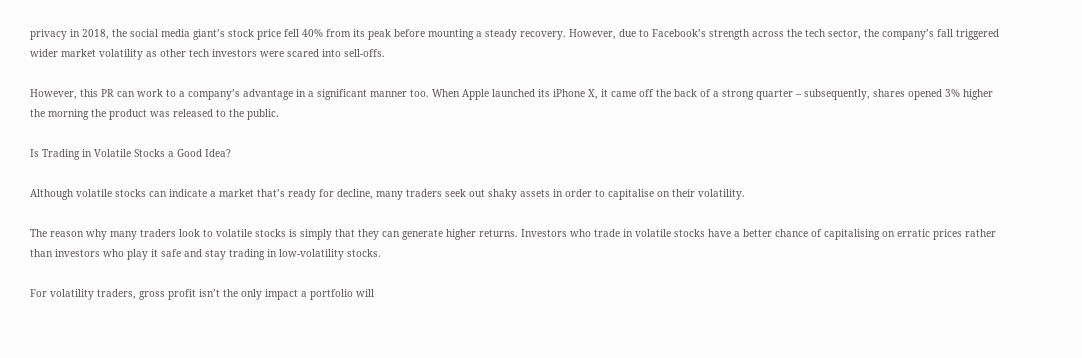privacy in 2018, the social media giant’s stock price fell 40% from its peak before mounting a steady recovery. However, due to Facebook’s strength across the tech sector, the company’s fall triggered wider market volatility as other tech investors were scared into sell-offs.

However, this PR can work to a company’s advantage in a significant manner too. When Apple launched its iPhone X, it came off the back of a strong quarter – subsequently, shares opened 3% higher the morning the product was released to the public.

Is Trading in Volatile Stocks a Good Idea?

Although volatile stocks can indicate a market that’s ready for decline, many traders seek out shaky assets in order to capitalise on their volatility.

The reason why many traders look to volatile stocks is simply that they can generate higher returns. Investors who trade in volatile stocks have a better chance of capitalising on erratic prices rather than investors who play it safe and stay trading in low-volatility stocks.

For volatility traders, gross profit isn’t the only impact a portfolio will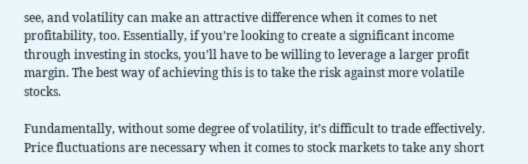see, and volatility can make an attractive difference when it comes to net profitability, too. Essentially, if you’re looking to create a significant income through investing in stocks, you’ll have to be willing to leverage a larger profit margin. The best way of achieving this is to take the risk against more volatile stocks.

Fundamentally, without some degree of volatility, it’s difficult to trade effectively. Price fluctuations are necessary when it comes to stock markets to take any short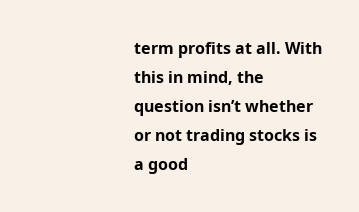term profits at all. With this in mind, the question isn’t whether or not trading stocks is a good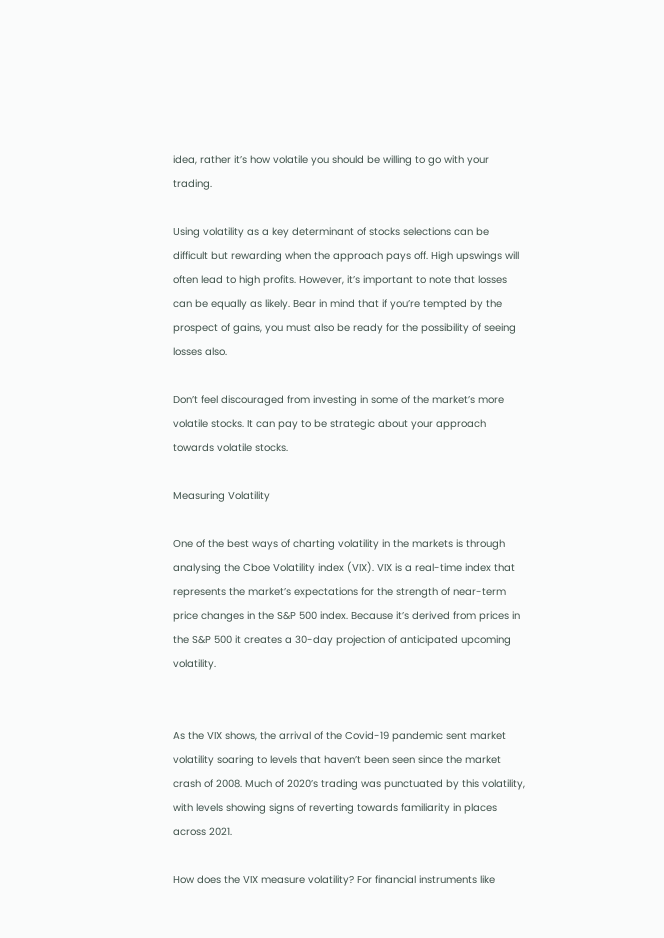idea, rather it’s how volatile you should be willing to go with your trading.

Using volatility as a key determinant of stocks selections can be difficult but rewarding when the approach pays off. High upswings will often lead to high profits. However, it’s important to note that losses can be equally as likely. Bear in mind that if you’re tempted by the prospect of gains, you must also be ready for the possibility of seeing losses also.

Don’t feel discouraged from investing in some of the market’s more volatile stocks. It can pay to be strategic about your approach towards volatile stocks.

Measuring Volatility

One of the best ways of charting volatility in the markets is through analysing the Cboe Volatility index (VIX). VIX is a real-time index that represents the market’s expectations for the strength of near-term price changes in the S&P 500 index. Because it’s derived from prices in the S&P 500 it creates a 30-day projection of anticipated upcoming volatility.


As the VIX shows, the arrival of the Covid-19 pandemic sent market volatility soaring to levels that haven’t been seen since the market crash of 2008. Much of 2020’s trading was punctuated by this volatility, with levels showing signs of reverting towards familiarity in places across 2021.

How does the VIX measure volatility? For financial instruments like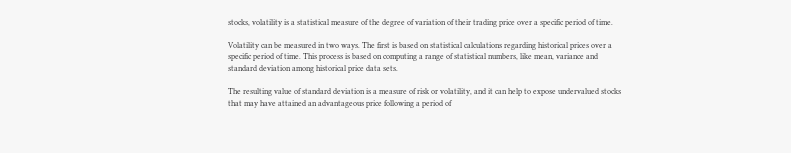stocks, volatility is a statistical measure of the degree of variation of their trading price over a specific period of time.

Volatility can be measured in two ways. The first is based on statistical calculations regarding historical prices over a specific period of time. This process is based on computing a range of statistical numbers, like mean, variance and standard deviation among historical price data sets.

The resulting value of standard deviation is a measure of risk or volatility, and it can help to expose undervalued stocks that may have attained an advantageous price following a period of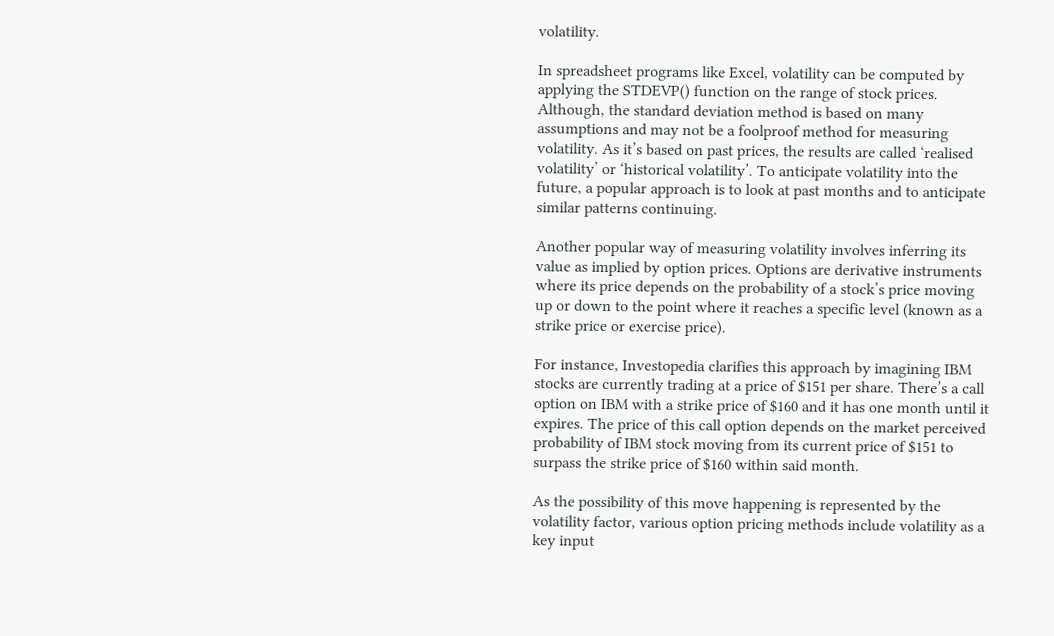volatility.

In spreadsheet programs like Excel, volatility can be computed by applying the STDEVP() function on the range of stock prices. Although, the standard deviation method is based on many assumptions and may not be a foolproof method for measuring volatility. As it’s based on past prices, the results are called ‘realised volatility’ or ‘historical volatility’. To anticipate volatility into the future, a popular approach is to look at past months and to anticipate similar patterns continuing.

Another popular way of measuring volatility involves inferring its value as implied by option prices. Options are derivative instruments where its price depends on the probability of a stock’s price moving up or down to the point where it reaches a specific level (known as a strike price or exercise price).

For instance, Investopedia clarifies this approach by imagining IBM stocks are currently trading at a price of $151 per share. There’s a call option on IBM with a strike price of $160 and it has one month until it expires. The price of this call option depends on the market perceived probability of IBM stock moving from its current price of $151 to surpass the strike price of $160 within said month.

As the possibility of this move happening is represented by the volatility factor, various option pricing methods include volatility as a key input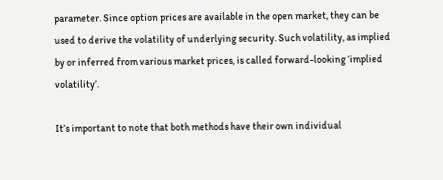parameter. Since option prices are available in the open market, they can be used to derive the volatility of underlying security. Such volatility, as implied by or inferred from various market prices, is called forward-looking ‘implied volatility’.

It’s important to note that both methods have their own individual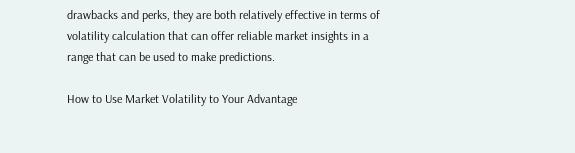drawbacks and perks, they are both relatively effective in terms of volatility calculation that can offer reliable market insights in a range that can be used to make predictions.

How to Use Market Volatility to Your Advantage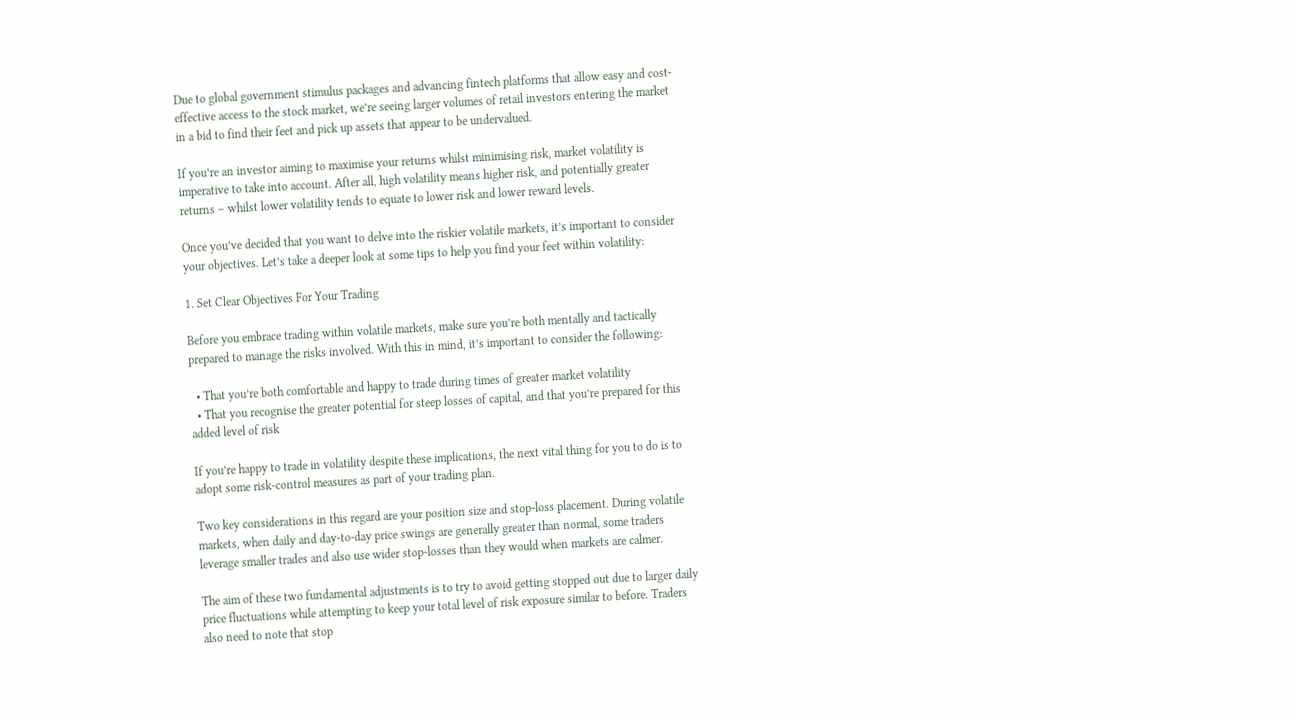Due to global government stimulus packages and advancing fintech platforms that allow easy and cost-effective access to the stock market, we’re seeing larger volumes of retail investors entering the market in a bid to find their feet and pick up assets that appear to be undervalued.

If you’re an investor aiming to maximise your returns whilst minimising risk, market volatility is imperative to take into account. After all, high volatility means higher risk, and potentially greater returns – whilst lower volatility tends to equate to lower risk and lower reward levels.

Once you’ve decided that you want to delve into the riskier volatile markets, it’s important to consider your objectives. Let’s take a deeper look at some tips to help you find your feet within volatility:

1. Set Clear Objectives For Your Trading

Before you embrace trading within volatile markets, make sure you’re both mentally and tactically prepared to manage the risks involved. With this in mind, it’s important to consider the following:

  • That you’re both comfortable and happy to trade during times of greater market volatility
  • That you recognise the greater potential for steep losses of capital, and that you’re prepared for this added level of risk

If you’re happy to trade in volatility despite these implications, the next vital thing for you to do is to adopt some risk-control measures as part of your trading plan.

Two key considerations in this regard are your position size and stop-loss placement. During volatile markets, when daily and day-to-day price swings are generally greater than normal, some traders leverage smaller trades and also use wider stop-losses than they would when markets are calmer.

The aim of these two fundamental adjustments is to try to avoid getting stopped out due to larger daily price fluctuations while attempting to keep your total level of risk exposure similar to before. Traders also need to note that stop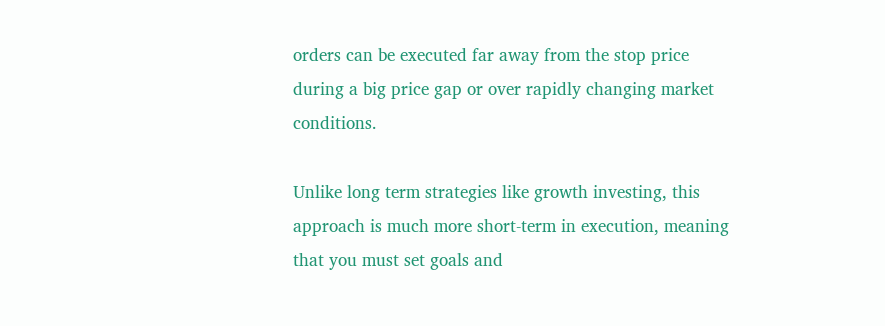orders can be executed far away from the stop price during a big price gap or over rapidly changing market conditions.

Unlike long term strategies like growth investing, this approach is much more short-term in execution, meaning that you must set goals and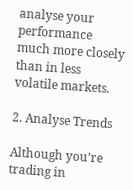analyse your performance much more closely than in less volatile markets.

2. Analyse Trends

Although you’re trading in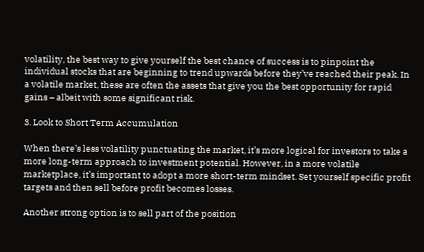volatility, the best way to give yourself the best chance of success is to pinpoint the individual stocks that are beginning to trend upwards before they’ve reached their peak. In a volatile market, these are often the assets that give you the best opportunity for rapid gains – albeit with some significant risk.

3. Look to Short Term Accumulation

When there’s less volatility punctuating the market, it’s more logical for investors to take a more long-term approach to investment potential. However, in a more volatile marketplace, it’s important to adopt a more short-term mindset. Set yourself specific profit targets and then sell before profit becomes losses.

Another strong option is to sell part of the position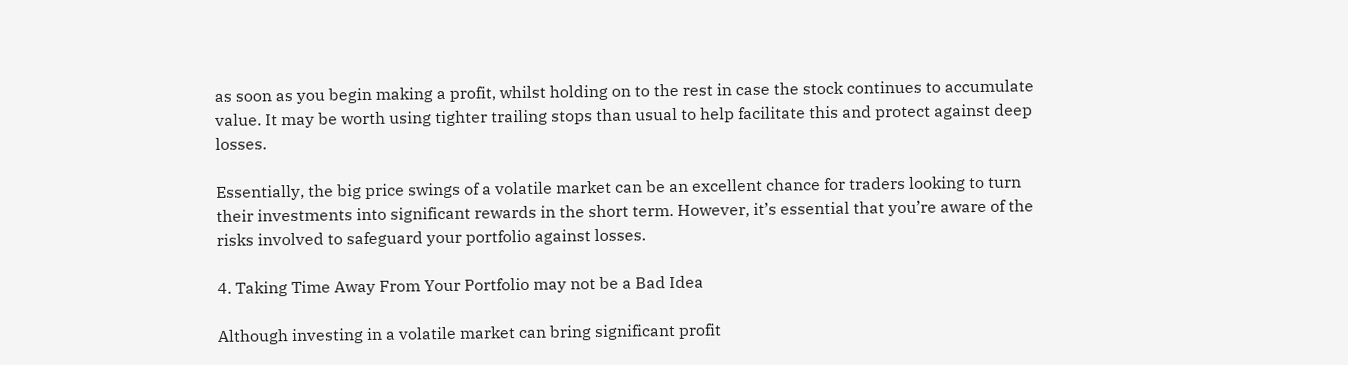as soon as you begin making a profit, whilst holding on to the rest in case the stock continues to accumulate value. It may be worth using tighter trailing stops than usual to help facilitate this and protect against deep losses.

Essentially, the big price swings of a volatile market can be an excellent chance for traders looking to turn their investments into significant rewards in the short term. However, it’s essential that you’re aware of the risks involved to safeguard your portfolio against losses.

4. Taking Time Away From Your Portfolio may not be a Bad Idea

Although investing in a volatile market can bring significant profit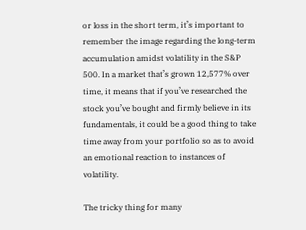or loss in the short term, it’s important to remember the image regarding the long-term accumulation amidst volatility in the S&P 500. In a market that’s grown 12,577% over time, it means that if you’ve researched the stock you’ve bought and firmly believe in its fundamentals, it could be a good thing to take time away from your portfolio so as to avoid an emotional reaction to instances of volatility.

The tricky thing for many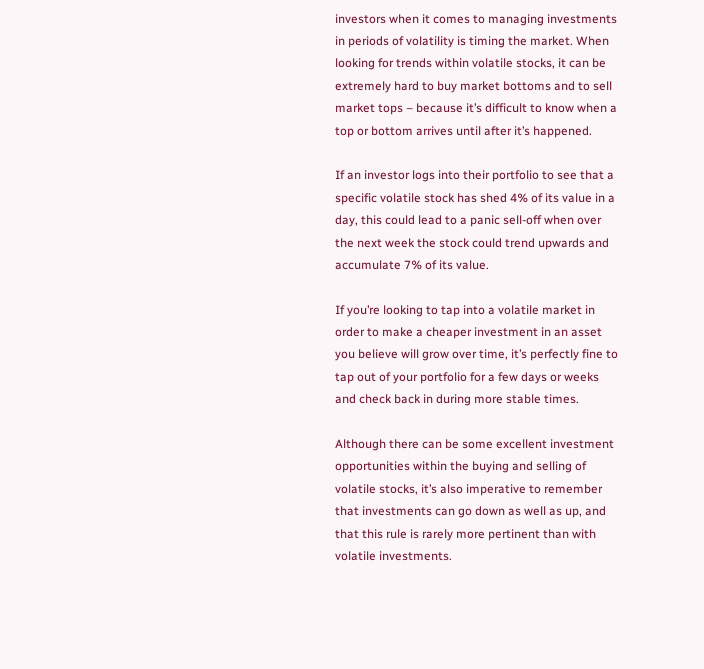investors when it comes to managing investments in periods of volatility is timing the market. When looking for trends within volatile stocks, it can be extremely hard to buy market bottoms and to sell market tops – because it’s difficult to know when a top or bottom arrives until after it’s happened.

If an investor logs into their portfolio to see that a specific volatile stock has shed 4% of its value in a day, this could lead to a panic sell-off when over the next week the stock could trend upwards and accumulate 7% of its value.

If you’re looking to tap into a volatile market in order to make a cheaper investment in an asset you believe will grow over time, it’s perfectly fine to tap out of your portfolio for a few days or weeks and check back in during more stable times.

Although there can be some excellent investment opportunities within the buying and selling of volatile stocks, it’s also imperative to remember that investments can go down as well as up, and that this rule is rarely more pertinent than with volatile investments.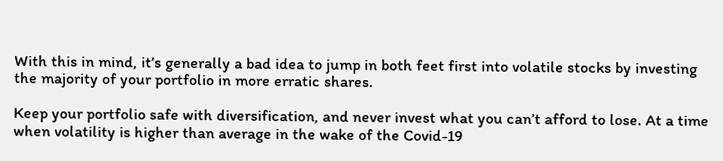With this in mind, it’s generally a bad idea to jump in both feet first into volatile stocks by investing the majority of your portfolio in more erratic shares.

Keep your portfolio safe with diversification, and never invest what you can’t afford to lose. At a time when volatility is higher than average in the wake of the Covid-19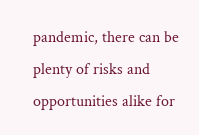pandemic, there can be plenty of risks and opportunities alike for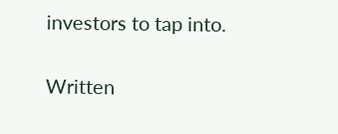investors to tap into.

Written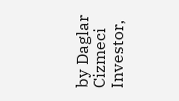by Daglar Cizmeci
Investor,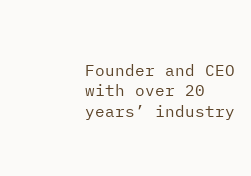Founder and CEO with over 20 years’ industry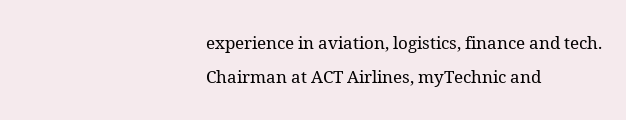experience in aviation, logistics, finance and tech. Chairman at ACT Airlines, myTechnic and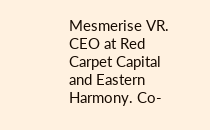Mesmerise VR. CEO at Red Carpet Capital and Eastern Harmony. Co-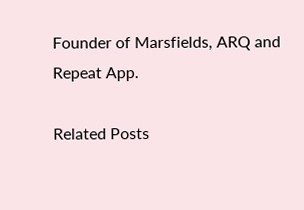Founder of Marsfields, ARQ and Repeat App.

Related Posts